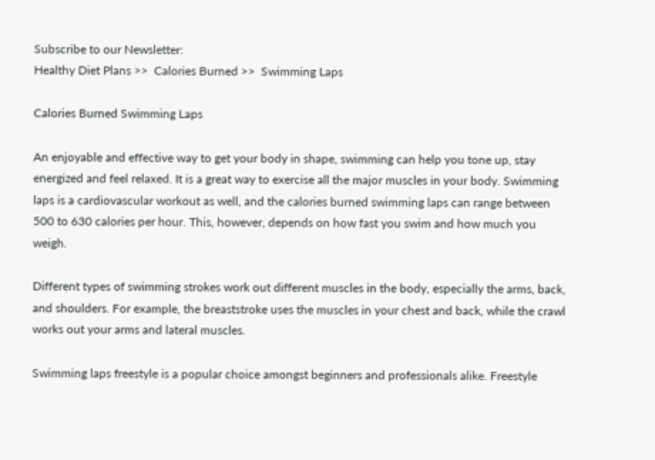Subscribe to our Newsletter:
Healthy Diet Plans >>  Calories Burned >>  Swimming Laps

Calories Burned Swimming Laps

An enjoyable and effective way to get your body in shape, swimming can help you tone up, stay energized and feel relaxed. It is a great way to exercise all the major muscles in your body. Swimming laps is a cardiovascular workout as well, and the calories burned swimming laps can range between 500 to 630 calories per hour. This, however, depends on how fast you swim and how much you weigh.

Different types of swimming strokes work out different muscles in the body, especially the arms, back, and shoulders. For example, the breaststroke uses the muscles in your chest and back, while the crawl works out your arms and lateral muscles.

Swimming laps freestyle is a popular choice amongst beginners and professionals alike. Freestyle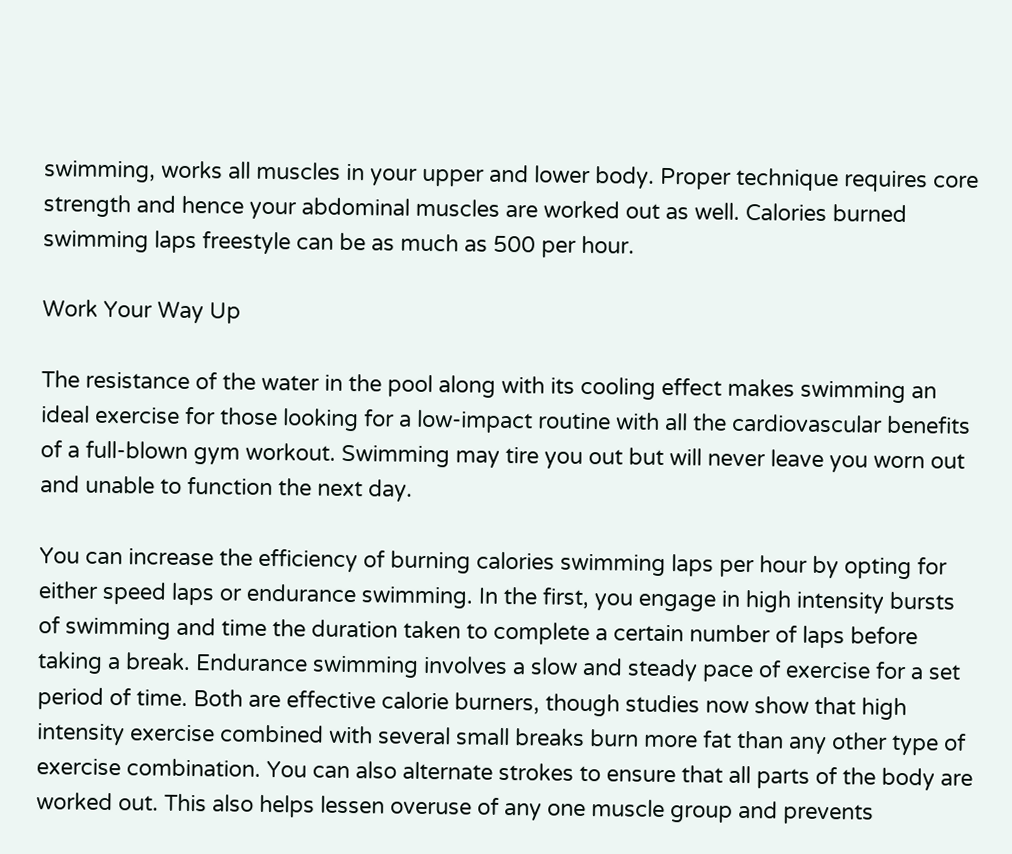swimming, works all muscles in your upper and lower body. Proper technique requires core strength and hence your abdominal muscles are worked out as well. Calories burned swimming laps freestyle can be as much as 500 per hour.

Work Your Way Up

The resistance of the water in the pool along with its cooling effect makes swimming an ideal exercise for those looking for a low-impact routine with all the cardiovascular benefits of a full-blown gym workout. Swimming may tire you out but will never leave you worn out and unable to function the next day.

You can increase the efficiency of burning calories swimming laps per hour by opting for either speed laps or endurance swimming. In the first, you engage in high intensity bursts of swimming and time the duration taken to complete a certain number of laps before taking a break. Endurance swimming involves a slow and steady pace of exercise for a set period of time. Both are effective calorie burners, though studies now show that high intensity exercise combined with several small breaks burn more fat than any other type of exercise combination. You can also alternate strokes to ensure that all parts of the body are worked out. This also helps lessen overuse of any one muscle group and prevents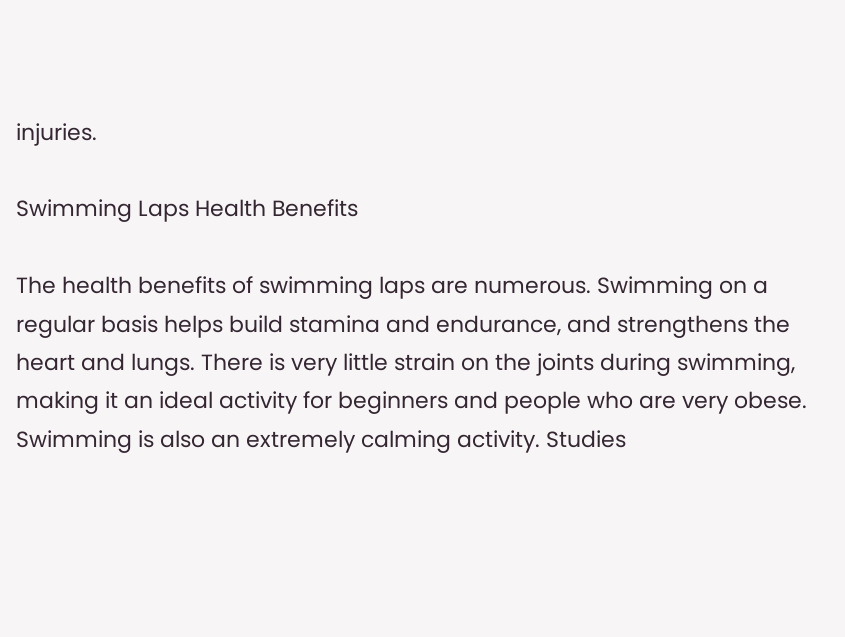injuries.

Swimming Laps Health Benefits

The health benefits of swimming laps are numerous. Swimming on a regular basis helps build stamina and endurance, and strengthens the heart and lungs. There is very little strain on the joints during swimming, making it an ideal activity for beginners and people who are very obese. Swimming is also an extremely calming activity. Studies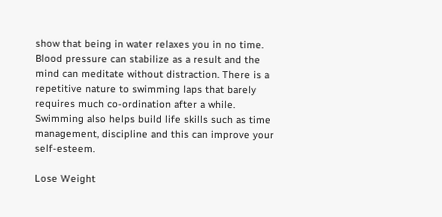show that being in water relaxes you in no time. Blood pressure can stabilize as a result and the mind can meditate without distraction. There is a repetitive nature to swimming laps that barely requires much co-ordination after a while. Swimming also helps build life skills such as time management, discipline and this can improve your self-esteem.

Lose Weight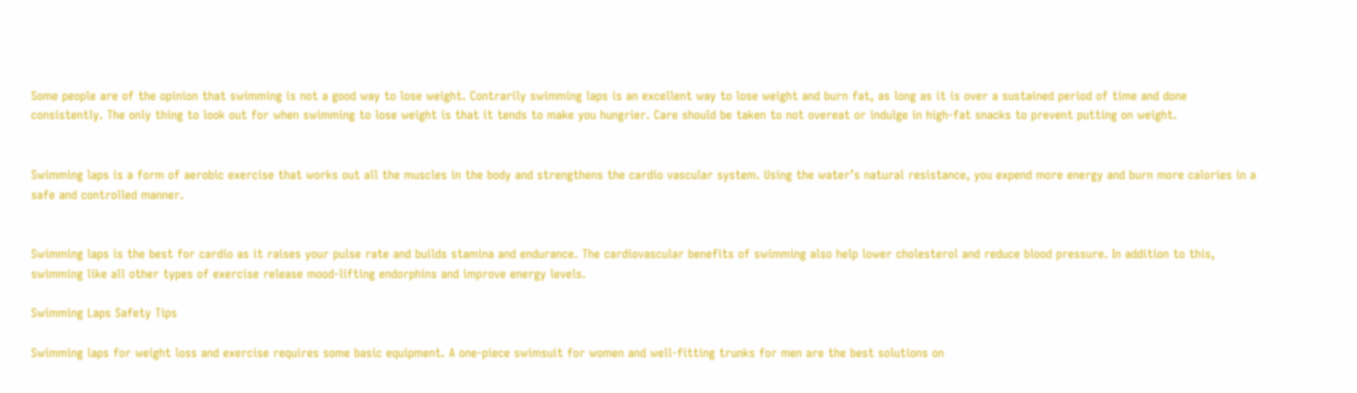Some people are of the opinion that swimming is not a good way to lose weight. Contrarily swimming laps is an excellent way to lose weight and burn fat, as long as it is over a sustained period of time and done consistently. The only thing to look out for when swimming to lose weight is that it tends to make you hungrier. Care should be taken to not overeat or indulge in high-fat snacks to prevent putting on weight.


Swimming laps is a form of aerobic exercise that works out all the muscles in the body and strengthens the cardio vascular system. Using the water’s natural resistance, you expend more energy and burn more calories in a safe and controlled manner.


Swimming laps is the best for cardio as it raises your pulse rate and builds stamina and endurance. The cardiovascular benefits of swimming also help lower cholesterol and reduce blood pressure. In addition to this, swimming like all other types of exercise release mood-lifting endorphins and improve energy levels.

Swimming Laps Safety Tips

Swimming laps for weight loss and exercise requires some basic equipment. A one-piece swimsuit for women and well-fitting trunks for men are the best solutions on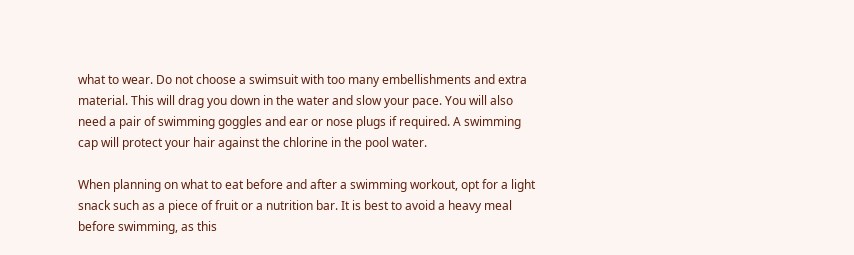what to wear. Do not choose a swimsuit with too many embellishments and extra material. This will drag you down in the water and slow your pace. You will also need a pair of swimming goggles and ear or nose plugs if required. A swimming cap will protect your hair against the chlorine in the pool water.

When planning on what to eat before and after a swimming workout, opt for a light snack such as a piece of fruit or a nutrition bar. It is best to avoid a heavy meal before swimming, as this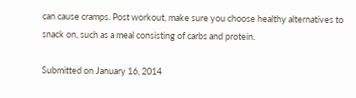can cause cramps. Post workout, make sure you choose healthy alternatives to snack on, such as a meal consisting of carbs and protein.

Submitted on January 16, 2014